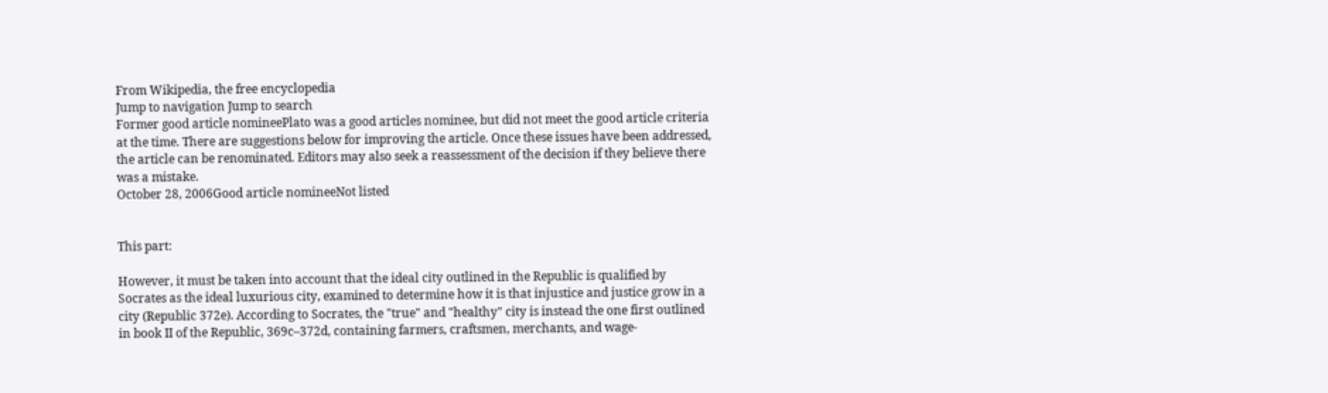From Wikipedia, the free encyclopedia
Jump to navigation Jump to search
Former good article nomineePlato was a good articles nominee, but did not meet the good article criteria at the time. There are suggestions below for improving the article. Once these issues have been addressed, the article can be renominated. Editors may also seek a reassessment of the decision if they believe there was a mistake.
October 28, 2006Good article nomineeNot listed


This part:

However, it must be taken into account that the ideal city outlined in the Republic is qualified by Socrates as the ideal luxurious city, examined to determine how it is that injustice and justice grow in a city (Republic 372e). According to Socrates, the "true" and "healthy" city is instead the one first outlined in book II of the Republic, 369c–372d, containing farmers, craftsmen, merchants, and wage-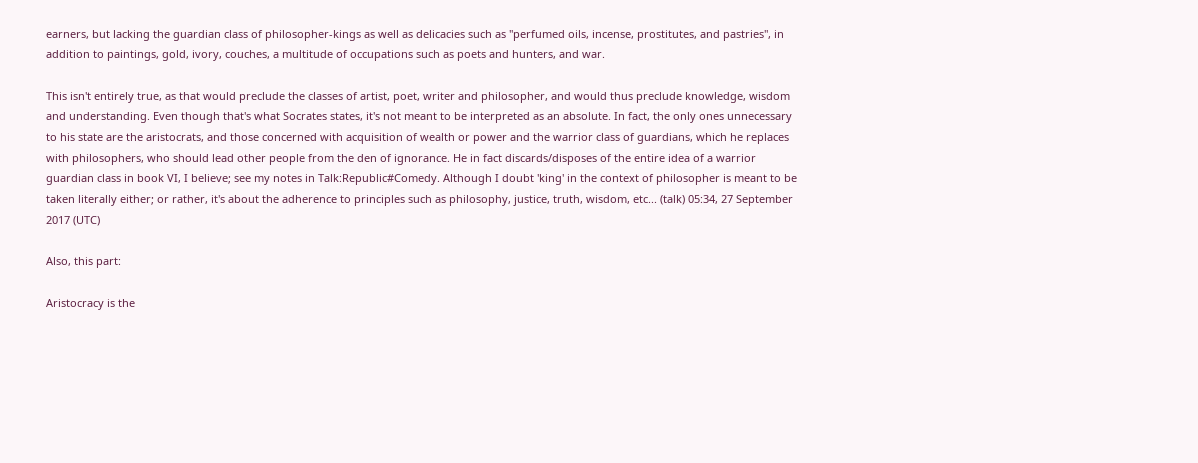earners, but lacking the guardian class of philosopher-kings as well as delicacies such as "perfumed oils, incense, prostitutes, and pastries", in addition to paintings, gold, ivory, couches, a multitude of occupations such as poets and hunters, and war.

This isn't entirely true, as that would preclude the classes of artist, poet, writer and philosopher, and would thus preclude knowledge, wisdom and understanding. Even though that's what Socrates states, it's not meant to be interpreted as an absolute. In fact, the only ones unnecessary to his state are the aristocrats, and those concerned with acquisition of wealth or power and the warrior class of guardians, which he replaces with philosophers, who should lead other people from the den of ignorance. He in fact discards/disposes of the entire idea of a warrior guardian class in book VI, I believe; see my notes in Talk:Republic#Comedy. Although I doubt 'king' in the context of philosopher is meant to be taken literally either; or rather, it's about the adherence to principles such as philosophy, justice, truth, wisdom, etc... (talk) 05:34, 27 September 2017 (UTC)

Also, this part:

Aristocracy is the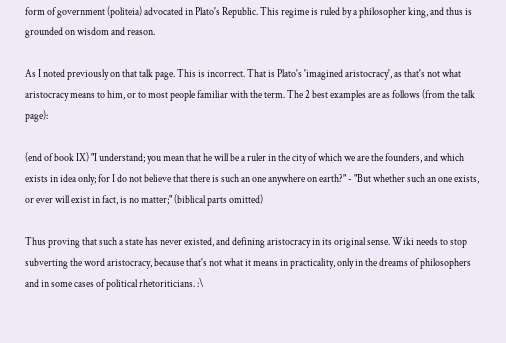form of government (politeia) advocated in Plato's Republic. This regime is ruled by a philosopher king, and thus is grounded on wisdom and reason.

As I noted previously on that talk page. This is incorrect. That is Plato's 'imagined aristocracy', as that's not what aristocracy means to him, or to most people familiar with the term. The 2 best examples are as follows (from the talk page):

(end of book IX) "I understand; you mean that he will be a ruler in the city of which we are the founders, and which exists in idea only; for I do not believe that there is such an one anywhere on earth?" - "But whether such an one exists, or ever will exist in fact, is no matter;" (biblical parts omitted)

Thus proving that such a state has never existed, and defining aristocracy in its original sense. Wiki needs to stop subverting the word aristocracy, because that's not what it means in practicality, only in the dreams of philosophers and in some cases of political rhetoriticians. :\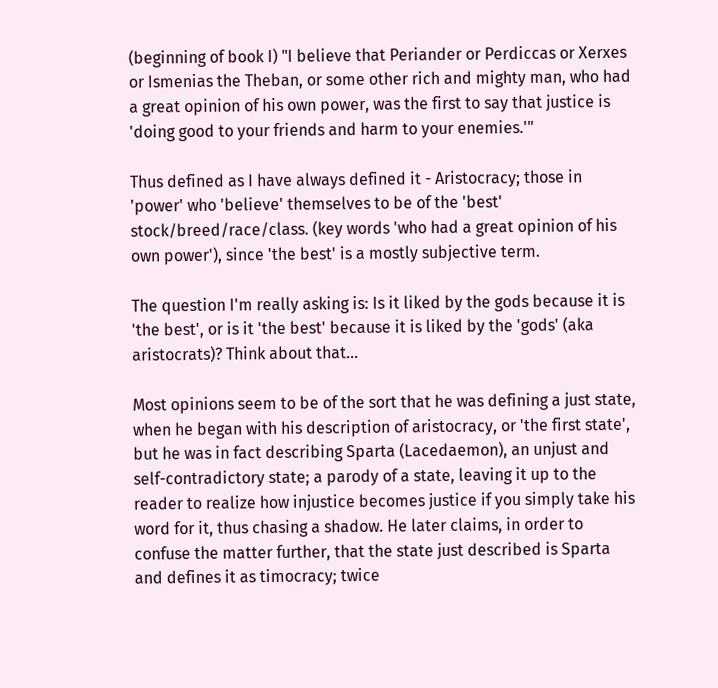(beginning of book I) "I believe that Periander or Perdiccas or Xerxes or Ismenias the Theban, or some other rich and mighty man, who had a great opinion of his own power, was the first to say that justice is 'doing good to your friends and harm to your enemies.'"

Thus defined as I have always defined it - Aristocracy; those in 'power' who 'believe' themselves to be of the 'best' stock/breed/race/class. (key words 'who had a great opinion of his own power'), since 'the best' is a mostly subjective term.

The question I'm really asking is: Is it liked by the gods because it is 'the best', or is it 'the best' because it is liked by the 'gods' (aka aristocrats)? Think about that...

Most opinions seem to be of the sort that he was defining a just state, when he began with his description of aristocracy, or 'the first state', but he was in fact describing Sparta (Lacedaemon), an unjust and self-contradictory state; a parody of a state, leaving it up to the reader to realize how injustice becomes justice if you simply take his word for it, thus chasing a shadow. He later claims, in order to confuse the matter further, that the state just described is Sparta and defines it as timocracy; twice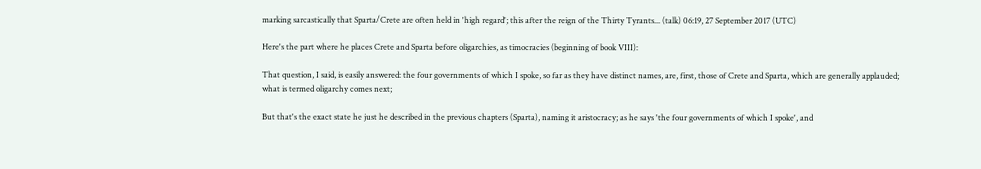marking sarcastically that Sparta/Crete are often held in 'high regard'; this after the reign of the Thirty Tyrants... (talk) 06:19, 27 September 2017 (UTC)

Here's the part where he places Crete and Sparta before oligarchies, as timocracies (beginning of book VIII):

That question, I said, is easily answered: the four governments of which I spoke, so far as they have distinct names, are, first, those of Crete and Sparta, which are generally applauded; what is termed oligarchy comes next;

But that's the exact state he just he described in the previous chapters (Sparta), naming it aristocracy; as he says 'the four governments of which I spoke', and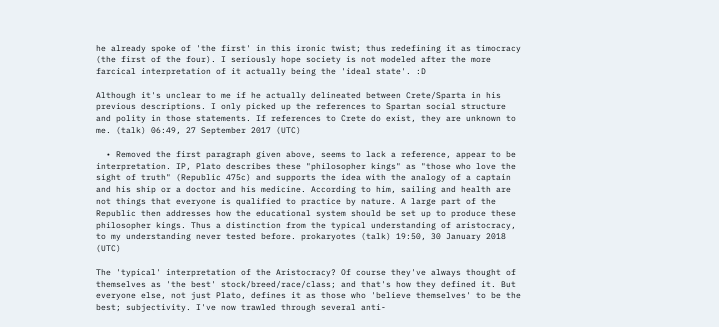he already spoke of 'the first' in this ironic twist; thus redefining it as timocracy (the first of the four). I seriously hope society is not modeled after the more farcical interpretation of it actually being the 'ideal state'. :D

Although it's unclear to me if he actually delineated between Crete/Sparta in his previous descriptions. I only picked up the references to Spartan social structure and polity in those statements. If references to Crete do exist, they are unknown to me. (talk) 06:49, 27 September 2017 (UTC)

  • Removed the first paragraph given above, seems to lack a reference, appear to be interpretation. IP, Plato describes these "philosopher kings" as "those who love the sight of truth" (Republic 475c) and supports the idea with the analogy of a captain and his ship or a doctor and his medicine. According to him, sailing and health are not things that everyone is qualified to practice by nature. A large part of the Republic then addresses how the educational system should be set up to produce these philosopher kings. Thus a distinction from the typical understanding of aristocracy, to my understanding never tested before. prokaryotes (talk) 19:50, 30 January 2018 (UTC)

The 'typical' interpretation of the Aristocracy? Of course they've always thought of themselves as 'the best' stock/breed/race/class; and that's how they defined it. But everyone else, not just Plato, defines it as those who 'believe themselves' to be the best; subjectivity. I've now trawled through several anti-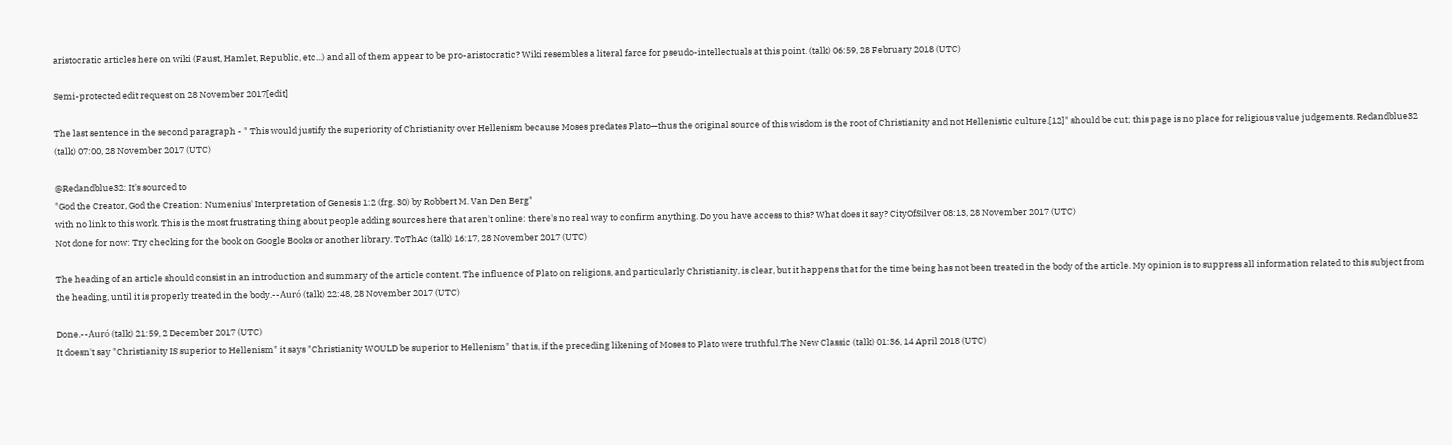aristocratic articles here on wiki (Faust, Hamlet, Republic, etc...) and all of them appear to be pro-aristocratic? Wiki resembles a literal farce for pseudo-intellectuals at this point. (talk) 06:59, 28 February 2018 (UTC)

Semi-protected edit request on 28 November 2017[edit]

The last sentence in the second paragraph - " This would justify the superiority of Christianity over Hellenism because Moses predates Plato—thus the original source of this wisdom is the root of Christianity and not Hellenistic culture.[12]" should be cut; this page is no place for religious value judgements. Redandblue32 (talk) 07:00, 28 November 2017 (UTC)

@Redandblue32: It's sourced to
"God the Creator, God the Creation: Numenius' Interpretation of Genesis 1:2 (frg. 30) by Robbert M. Van Den Berg"
with no link to this work. This is the most frustrating thing about people adding sources here that aren't online: there's no real way to confirm anything. Do you have access to this? What does it say? CityOfSilver 08:13, 28 November 2017 (UTC)
Not done for now: Try checking for the book on Google Books or another library. ToThAc (talk) 16:17, 28 November 2017 (UTC)

The heading of an article should consist in an introduction and summary of the article content. The influence of Plato on religions, and particularly Christianity, is clear, but it happens that for the time being has not been treated in the body of the article. My opinion is to suppress all information related to this subject from the heading, until it is properly treated in the body.--Auró (talk) 22:48, 28 November 2017 (UTC)

Done.--Auró (talk) 21:59, 2 December 2017 (UTC)
It doesn't say "Christianity IS superior to Hellenism" it says "Christianity WOULD be superior to Hellenism" that is, if the preceding likening of Moses to Plato were truthful.The New Classic (talk) 01:36, 14 April 2018 (UTC)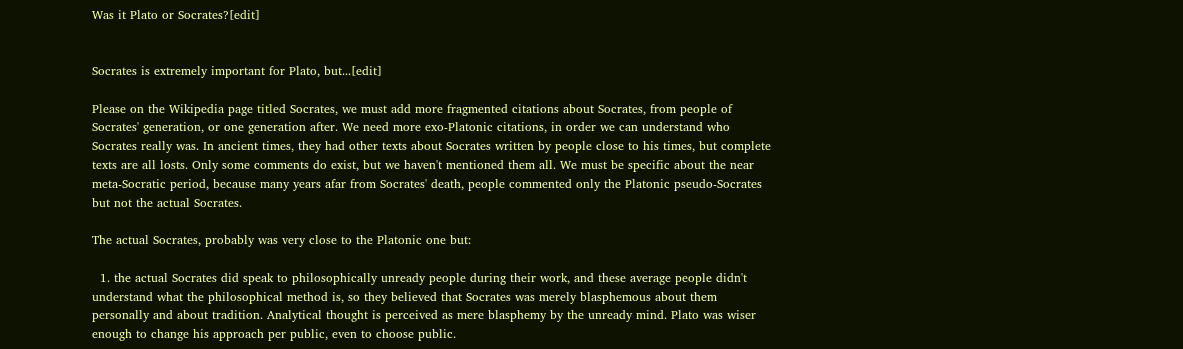Was it Plato or Socrates?[edit]


Socrates is extremely important for Plato, but...[edit]

Please on the Wikipedia page titled Socrates, we must add more fragmented citations about Socrates, from people of Socrates' generation, or one generation after. We need more exo-Platonic citations, in order we can understand who Socrates really was. In ancient times, they had other texts about Socrates written by people close to his times, but complete texts are all losts. Only some comments do exist, but we haven't mentioned them all. We must be specific about the near meta-Socratic period, because many years afar from Socrates' death, people commented only the Platonic pseudo-Socrates but not the actual Socrates.

The actual Socrates, probably was very close to the Platonic one but:

  1. the actual Socrates did speak to philosophically unready people during their work, and these average people didn't understand what the philosophical method is, so they believed that Socrates was merely blasphemous about them personally and about tradition. Analytical thought is perceived as mere blasphemy by the unready mind. Plato was wiser enough to change his approach per public, even to choose public.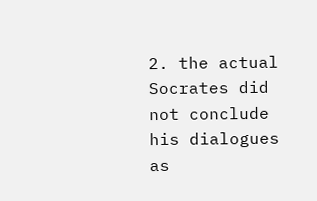2. the actual Socrates did not conclude his dialogues as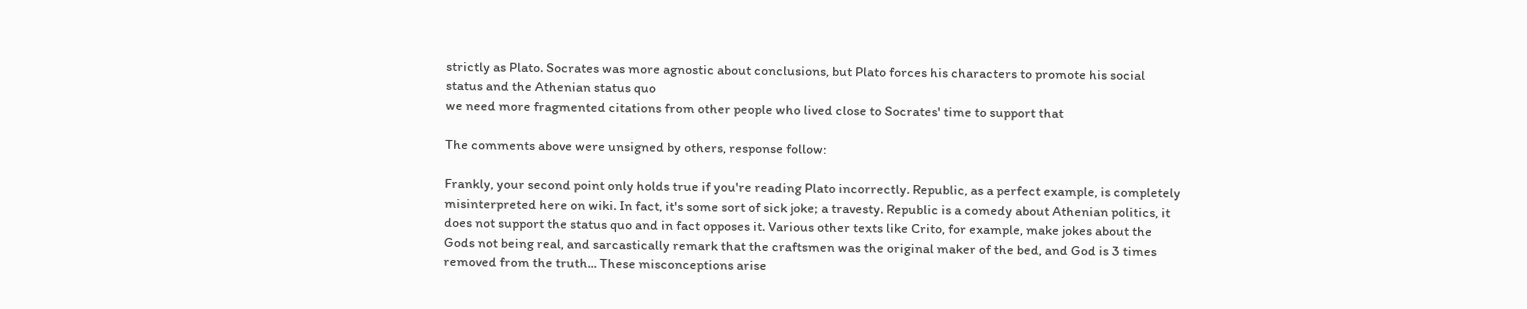strictly as Plato. Socrates was more agnostic about conclusions, but Plato forces his characters to promote his social status and the Athenian status quo
we need more fragmented citations from other people who lived close to Socrates' time to support that

The comments above were unsigned by others, response follow:

Frankly, your second point only holds true if you're reading Plato incorrectly. Republic, as a perfect example, is completely misinterpreted here on wiki. In fact, it's some sort of sick joke; a travesty. Republic is a comedy about Athenian politics, it does not support the status quo and in fact opposes it. Various other texts like Crito, for example, make jokes about the Gods not being real, and sarcastically remark that the craftsmen was the original maker of the bed, and God is 3 times removed from the truth... These misconceptions arise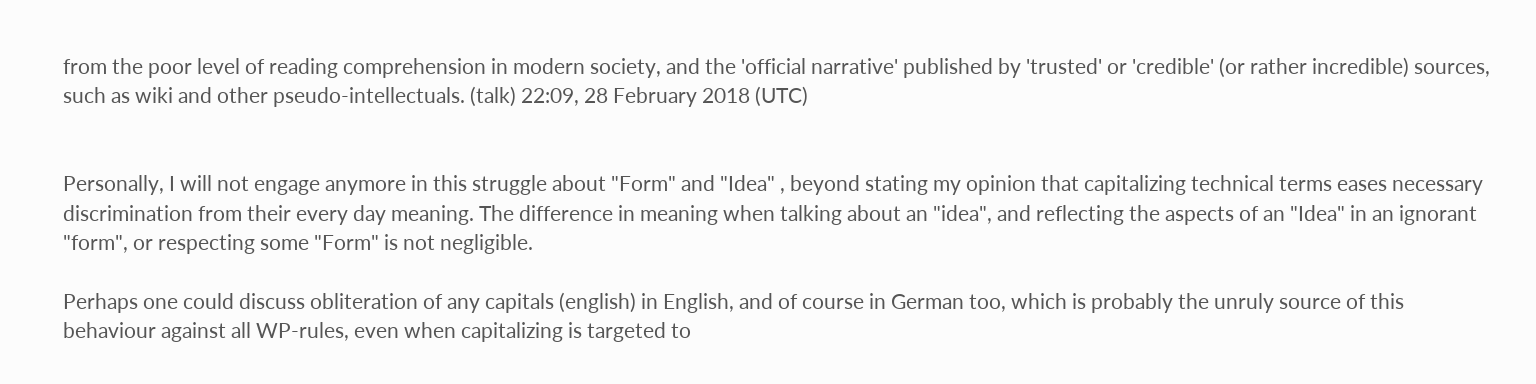from the poor level of reading comprehension in modern society, and the 'official narrative' published by 'trusted' or 'credible' (or rather incredible) sources, such as wiki and other pseudo-intellectuals. (talk) 22:09, 28 February 2018 (UTC)


Personally, I will not engage anymore in this struggle about "Form" and "Idea" , beyond stating my opinion that capitalizing technical terms eases necessary discrimination from their every day meaning. The difference in meaning when talking about an "idea", and reflecting the aspects of an "Idea" in an ignorant "form", or respecting some "Form" is not negligible.

Perhaps one could discuss obliteration of any capitals (english) in English, and of course in German too, which is probably the unruly source of this behaviour against all WP-rules, even when capitalizing is targeted to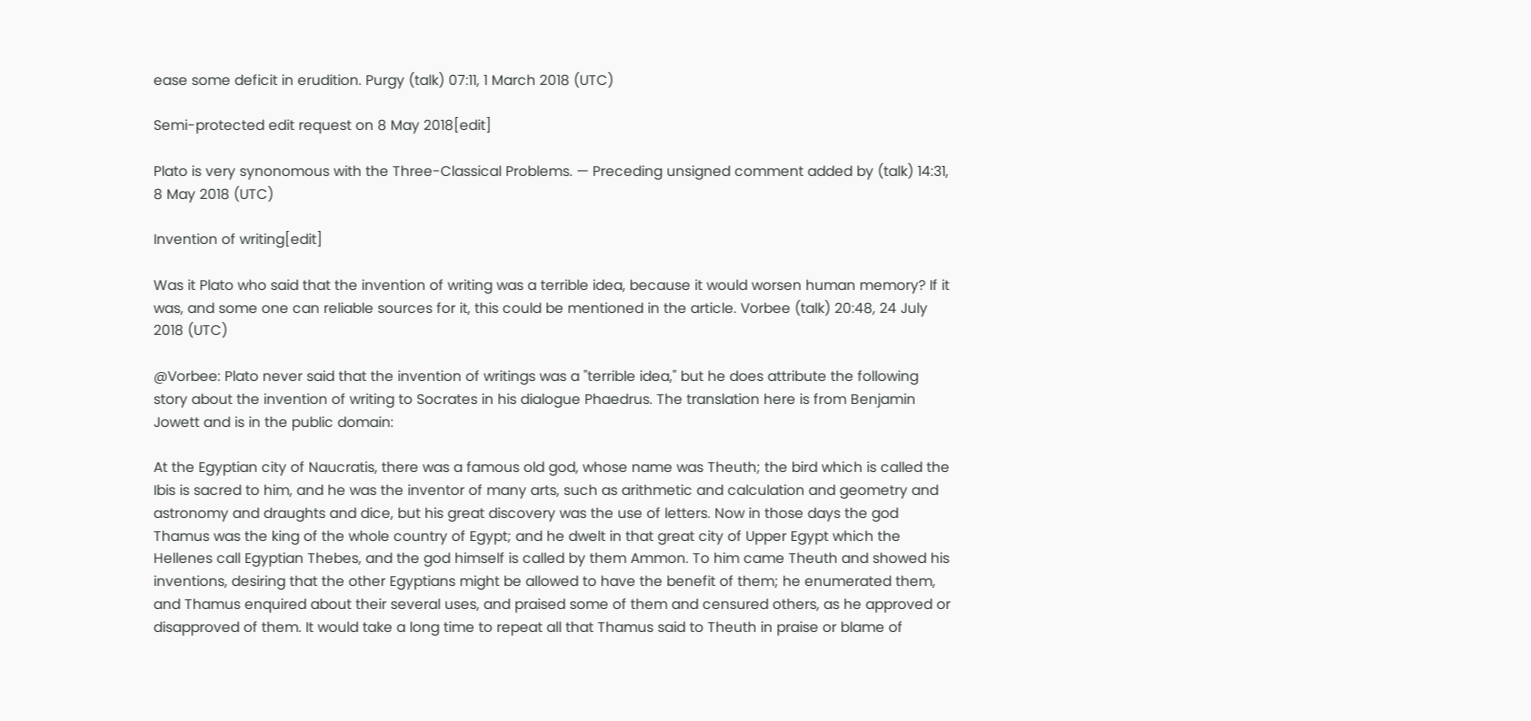ease some deficit in erudition. Purgy (talk) 07:11, 1 March 2018 (UTC)

Semi-protected edit request on 8 May 2018[edit]

Plato is very synonomous with the Three-Classical Problems. — Preceding unsigned comment added by (talk) 14:31, 8 May 2018 (UTC)

Invention of writing[edit]

Was it Plato who said that the invention of writing was a terrible idea, because it would worsen human memory? If it was, and some one can reliable sources for it, this could be mentioned in the article. Vorbee (talk) 20:48, 24 July 2018 (UTC)

@Vorbee: Plato never said that the invention of writings was a "terrible idea," but he does attribute the following story about the invention of writing to Socrates in his dialogue Phaedrus. The translation here is from Benjamin Jowett and is in the public domain:

At the Egyptian city of Naucratis, there was a famous old god, whose name was Theuth; the bird which is called the Ibis is sacred to him, and he was the inventor of many arts, such as arithmetic and calculation and geometry and astronomy and draughts and dice, but his great discovery was the use of letters. Now in those days the god Thamus was the king of the whole country of Egypt; and he dwelt in that great city of Upper Egypt which the Hellenes call Egyptian Thebes, and the god himself is called by them Ammon. To him came Theuth and showed his inventions, desiring that the other Egyptians might be allowed to have the benefit of them; he enumerated them, and Thamus enquired about their several uses, and praised some of them and censured others, as he approved or disapproved of them. It would take a long time to repeat all that Thamus said to Theuth in praise or blame of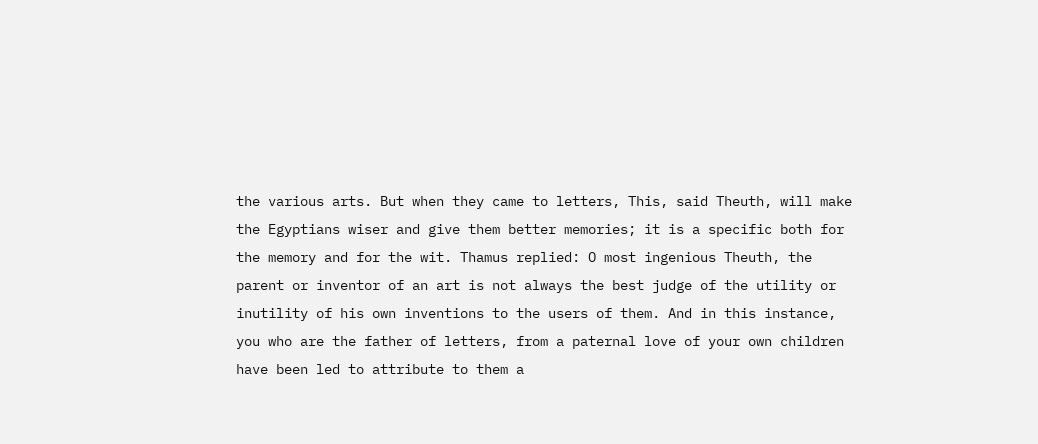the various arts. But when they came to letters, This, said Theuth, will make the Egyptians wiser and give them better memories; it is a specific both for the memory and for the wit. Thamus replied: O most ingenious Theuth, the parent or inventor of an art is not always the best judge of the utility or inutility of his own inventions to the users of them. And in this instance, you who are the father of letters, from a paternal love of your own children have been led to attribute to them a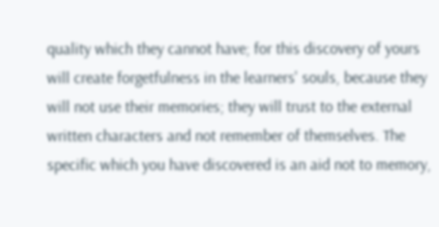quality which they cannot have; for this discovery of yours will create forgetfulness in the learners' souls, because they will not use their memories; they will trust to the external written characters and not remember of themselves. The specific which you have discovered is an aid not to memory,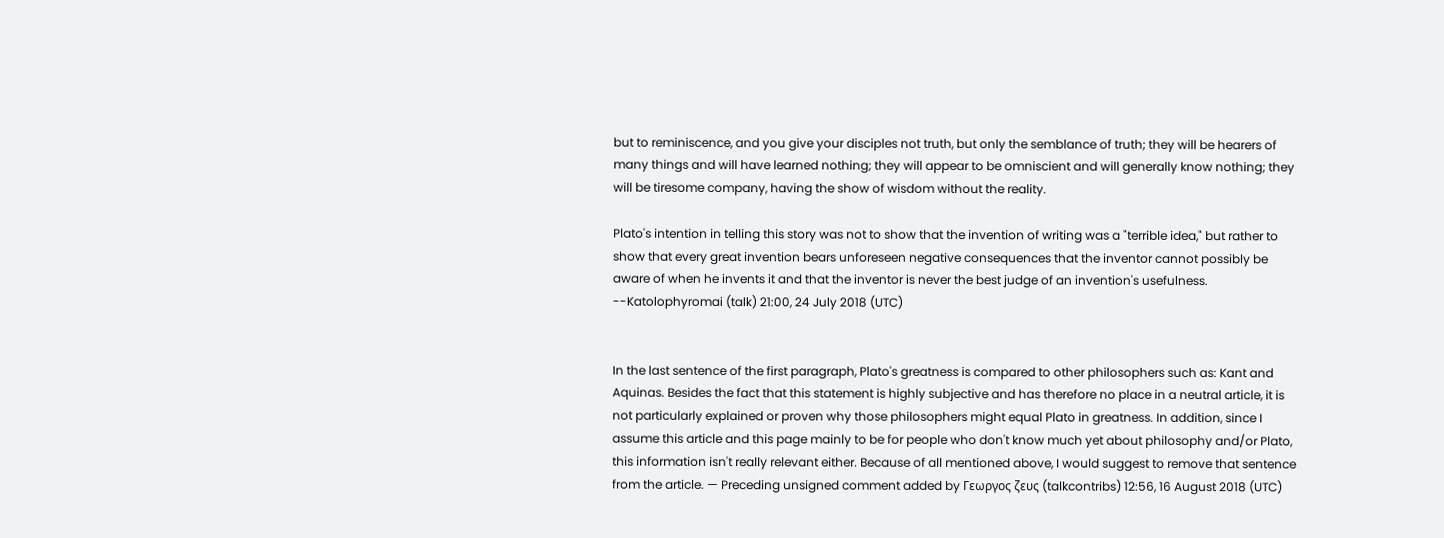but to reminiscence, and you give your disciples not truth, but only the semblance of truth; they will be hearers of many things and will have learned nothing; they will appear to be omniscient and will generally know nothing; they will be tiresome company, having the show of wisdom without the reality.

Plato's intention in telling this story was not to show that the invention of writing was a "terrible idea," but rather to show that every great invention bears unforeseen negative consequences that the inventor cannot possibly be aware of when he invents it and that the inventor is never the best judge of an invention's usefulness. --Katolophyromai (talk) 21:00, 24 July 2018 (UTC)


In the last sentence of the first paragraph, Plato's greatness is compared to other philosophers such as: Kant and Aquinas. Besides the fact that this statement is highly subjective and has therefore no place in a neutral article, it is not particularly explained or proven why those philosophers might equal Plato in greatness. In addition, since I assume this article and this page mainly to be for people who don't know much yet about philosophy and/or Plato, this information isn't really relevant either. Because of all mentioned above, I would suggest to remove that sentence from the article. — Preceding unsigned comment added by Γεωργος ζευς (talkcontribs) 12:56, 16 August 2018 (UTC)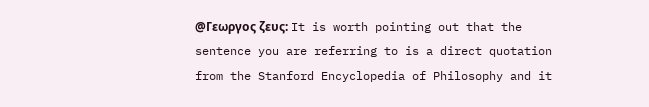@Γεωργος ζευς: It is worth pointing out that the sentence you are referring to is a direct quotation from the Stanford Encyclopedia of Philosophy and it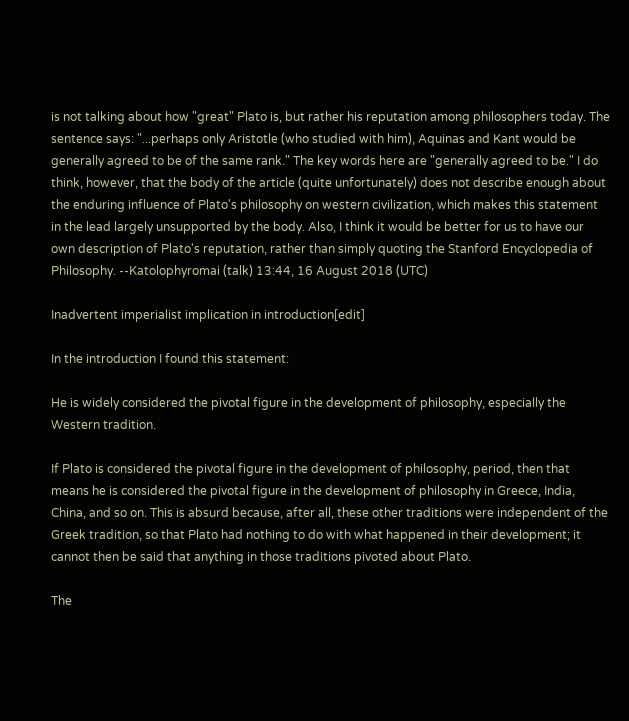is not talking about how "great" Plato is, but rather his reputation among philosophers today. The sentence says: "...perhaps only Aristotle (who studied with him), Aquinas and Kant would be generally agreed to be of the same rank." The key words here are "generally agreed to be." I do think, however, that the body of the article (quite unfortunately) does not describe enough about the enduring influence of Plato's philosophy on western civilization, which makes this statement in the lead largely unsupported by the body. Also, I think it would be better for us to have our own description of Plato's reputation, rather than simply quoting the Stanford Encyclopedia of Philosophy. --Katolophyromai (talk) 13:44, 16 August 2018 (UTC)

Inadvertent imperialist implication in introduction[edit]

In the introduction I found this statement:

He is widely considered the pivotal figure in the development of philosophy, especially the Western tradition.

If Plato is considered the pivotal figure in the development of philosophy, period, then that means he is considered the pivotal figure in the development of philosophy in Greece, India, China, and so on. This is absurd because, after all, these other traditions were independent of the Greek tradition, so that Plato had nothing to do with what happened in their development; it cannot then be said that anything in those traditions pivoted about Plato.

The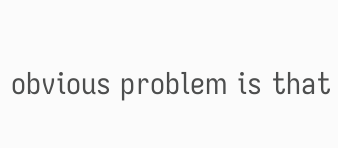obvious problem is that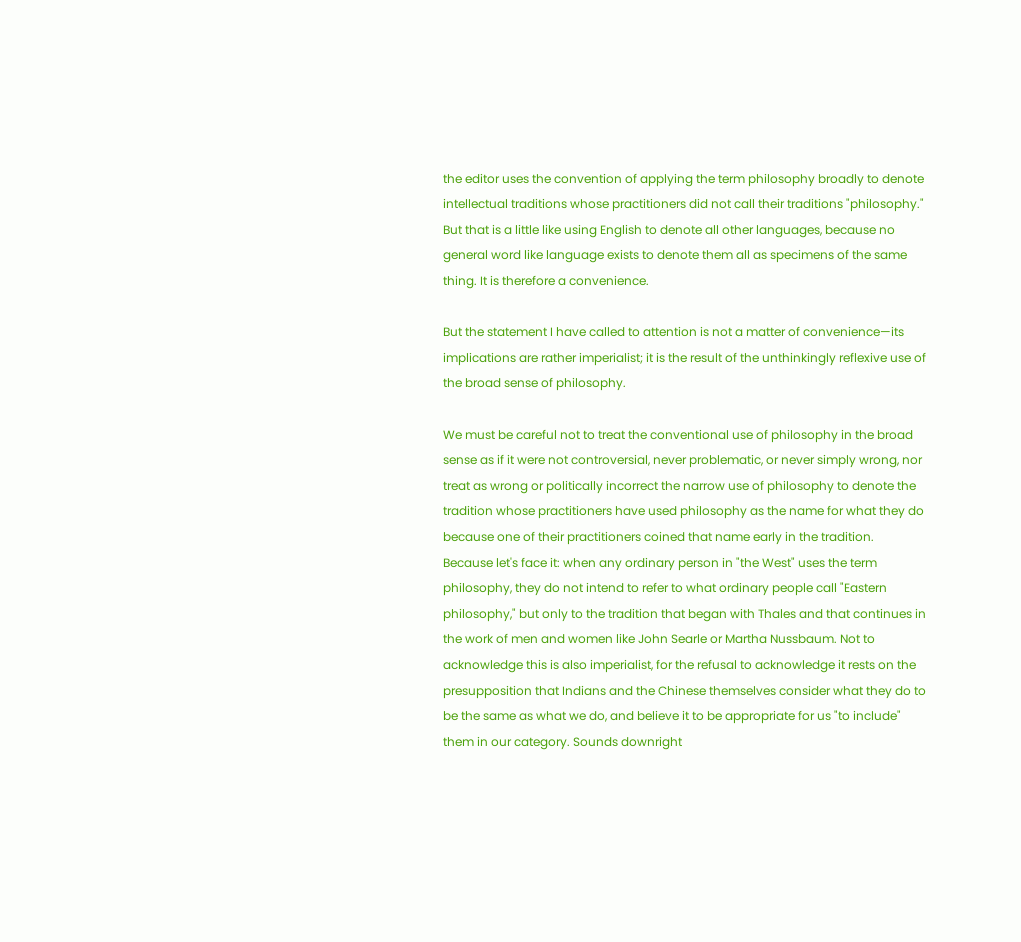the editor uses the convention of applying the term philosophy broadly to denote intellectual traditions whose practitioners did not call their traditions "philosophy." But that is a little like using English to denote all other languages, because no general word like language exists to denote them all as specimens of the same thing. It is therefore a convenience.

But the statement I have called to attention is not a matter of convenience—its implications are rather imperialist; it is the result of the unthinkingly reflexive use of the broad sense of philosophy.

We must be careful not to treat the conventional use of philosophy in the broad sense as if it were not controversial, never problematic, or never simply wrong, nor treat as wrong or politically incorrect the narrow use of philosophy to denote the tradition whose practitioners have used philosophy as the name for what they do because one of their practitioners coined that name early in the tradition. Because let's face it: when any ordinary person in "the West" uses the term philosophy, they do not intend to refer to what ordinary people call "Eastern philosophy," but only to the tradition that began with Thales and that continues in the work of men and women like John Searle or Martha Nussbaum. Not to acknowledge this is also imperialist, for the refusal to acknowledge it rests on the presupposition that Indians and the Chinese themselves consider what they do to be the same as what we do, and believe it to be appropriate for us "to include" them in our category. Sounds downright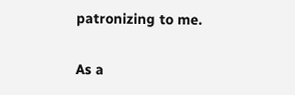patronizing to me.

As a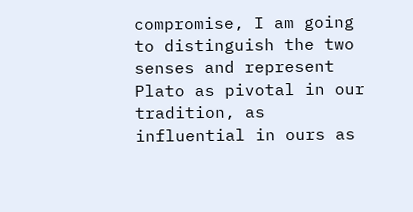compromise, I am going to distinguish the two senses and represent Plato as pivotal in our tradition, as influential in ours as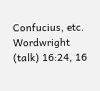Confucius, etc. Wordwright (talk) 16:24, 16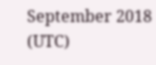September 2018 (UTC)